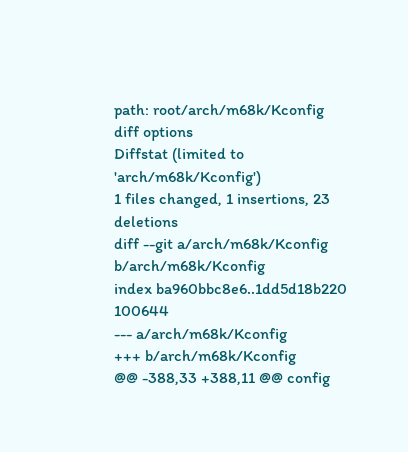path: root/arch/m68k/Kconfig
diff options
Diffstat (limited to 'arch/m68k/Kconfig')
1 files changed, 1 insertions, 23 deletions
diff --git a/arch/m68k/Kconfig b/arch/m68k/Kconfig
index ba960bbc8e6..1dd5d18b220 100644
--- a/arch/m68k/Kconfig
+++ b/arch/m68k/Kconfig
@@ -388,33 +388,11 @@ config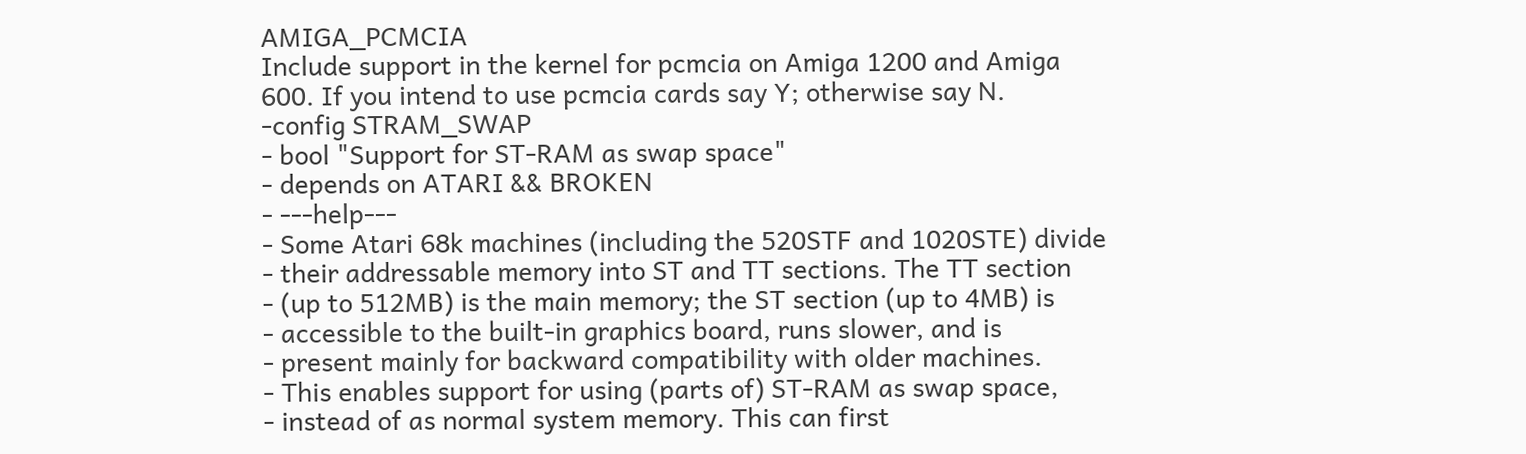AMIGA_PCMCIA
Include support in the kernel for pcmcia on Amiga 1200 and Amiga
600. If you intend to use pcmcia cards say Y; otherwise say N.
-config STRAM_SWAP
- bool "Support for ST-RAM as swap space"
- depends on ATARI && BROKEN
- ---help---
- Some Atari 68k machines (including the 520STF and 1020STE) divide
- their addressable memory into ST and TT sections. The TT section
- (up to 512MB) is the main memory; the ST section (up to 4MB) is
- accessible to the built-in graphics board, runs slower, and is
- present mainly for backward compatibility with older machines.
- This enables support for using (parts of) ST-RAM as swap space,
- instead of as normal system memory. This can first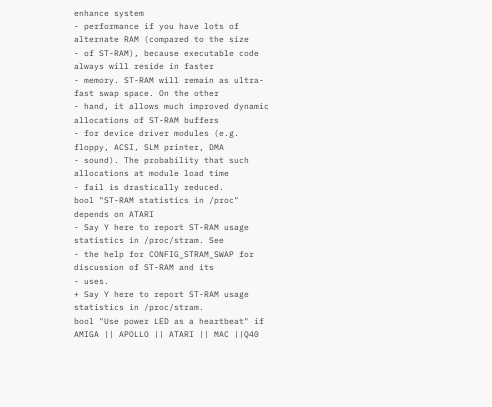enhance system
- performance if you have lots of alternate RAM (compared to the size
- of ST-RAM), because executable code always will reside in faster
- memory. ST-RAM will remain as ultra-fast swap space. On the other
- hand, it allows much improved dynamic allocations of ST-RAM buffers
- for device driver modules (e.g. floppy, ACSI, SLM printer, DMA
- sound). The probability that such allocations at module load time
- fail is drastically reduced.
bool "ST-RAM statistics in /proc"
depends on ATARI
- Say Y here to report ST-RAM usage statistics in /proc/stram. See
- the help for CONFIG_STRAM_SWAP for discussion of ST-RAM and its
- uses.
+ Say Y here to report ST-RAM usage statistics in /proc/stram.
bool "Use power LED as a heartbeat" if AMIGA || APOLLO || ATARI || MAC ||Q40